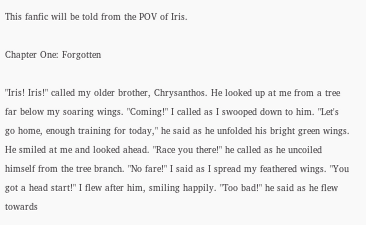This fanfic will be told from the POV of Iris.

Chapter One: Forgotten

"Iris! Iris!" called my older brother, Chrysanthos. He looked up at me from a tree far below my soaring wings. "Coming!" I called as I swooped down to him. "Let's go home, enough training for today," he said as he unfolded his bright green wings. He smiled at me and looked ahead. "Race you there!" he called as he uncoiled himself from the tree branch. "No fare!" I said as I spread my feathered wings. "You got a head start!" I flew after him, smiling happily. "Too bad!" he said as he flew towards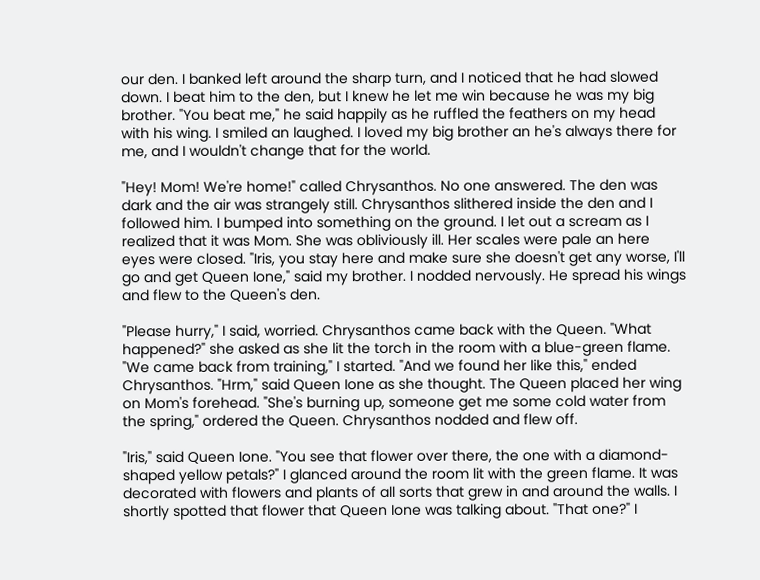our den. I banked left around the sharp turn, and I noticed that he had slowed down. I beat him to the den, but I knew he let me win because he was my big brother. "You beat me," he said happily as he ruffled the feathers on my head with his wing. I smiled an laughed. I loved my big brother an he's always there for me, and I wouldn't change that for the world.

"Hey! Mom! We're home!" called Chrysanthos. No one answered. The den was dark and the air was strangely still. Chrysanthos slithered inside the den and I followed him. I bumped into something on the ground. I let out a scream as I realized that it was Mom. She was obliviously ill. Her scales were pale an here eyes were closed. "Iris, you stay here and make sure she doesn't get any worse, I'll go and get Queen Ione," said my brother. I nodded nervously. He spread his wings and flew to the Queen's den.

"Please hurry," I said, worried. Chrysanthos came back with the Queen. "What happened?" she asked as she lit the torch in the room with a blue-green flame. "We came back from training," I started. "And we found her like this," ended Chrysanthos. "Hrm," said Queen Ione as she thought. The Queen placed her wing on Mom's forehead. "She's burning up, someone get me some cold water from the spring," ordered the Queen. Chrysanthos nodded and flew off.

"Iris," said Queen Ione. "You see that flower over there, the one with a diamond-shaped yellow petals?" I glanced around the room lit with the green flame. It was decorated with flowers and plants of all sorts that grew in and around the walls. I shortly spotted that flower that Queen Ione was talking about. "That one?" I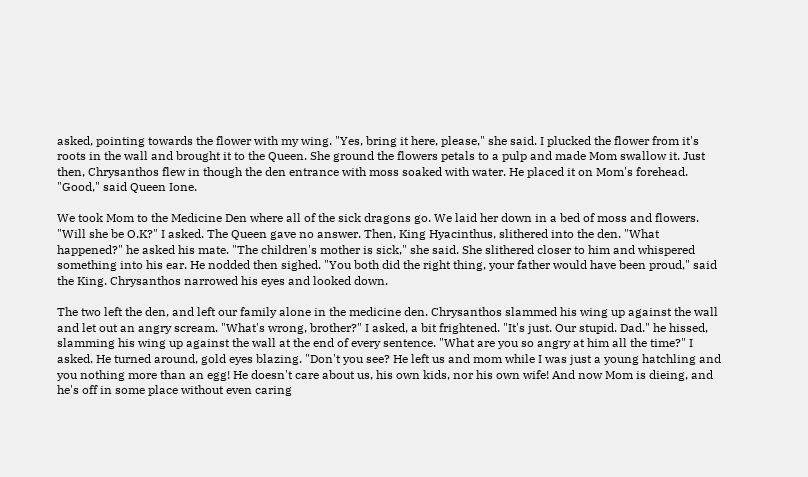asked, pointing towards the flower with my wing. "Yes, bring it here, please," she said. I plucked the flower from it's roots in the wall and brought it to the Queen. She ground the flowers petals to a pulp and made Mom swallow it. Just then, Chrysanthos flew in though the den entrance with moss soaked with water. He placed it on Mom's forehead. "Good," said Queen Ione.

We took Mom to the Medicine Den where all of the sick dragons go. We laid her down in a bed of moss and flowers. "Will she be O.K?" I asked. The Queen gave no answer. Then, King Hyacinthus, slithered into the den. "What happened?" he asked his mate. "The children's mother is sick," she said. She slithered closer to him and whispered something into his ear. He nodded then sighed. "You both did the right thing, your father would have been proud," said the King. Chrysanthos narrowed his eyes and looked down.

The two left the den, and left our family alone in the medicine den. Chrysanthos slammed his wing up against the wall and let out an angry scream. "What's wrong, brother?" I asked, a bit frightened. "It's just. Our stupid. Dad." he hissed, slamming his wing up against the wall at the end of every sentence. "What are you so angry at him all the time?" I asked. He turned around, gold eyes blazing. "Don't you see? He left us and mom while I was just a young hatchling and you nothing more than an egg! He doesn't care about us, his own kids, nor his own wife! And now Mom is dieing, and he's off in some place without even caring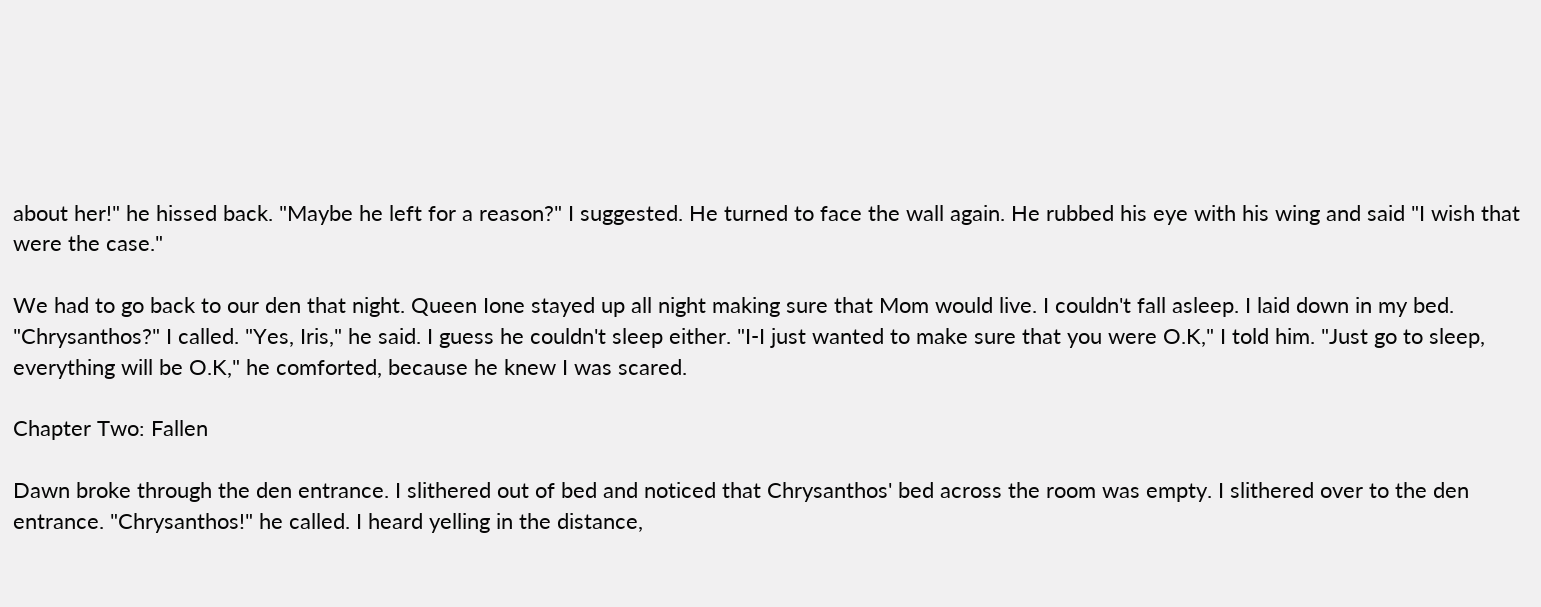about her!" he hissed back. "Maybe he left for a reason?" I suggested. He turned to face the wall again. He rubbed his eye with his wing and said "I wish that were the case."

We had to go back to our den that night. Queen Ione stayed up all night making sure that Mom would live. I couldn't fall asleep. I laid down in my bed. "Chrysanthos?" I called. "Yes, Iris," he said. I guess he couldn't sleep either. "I-I just wanted to make sure that you were O.K," I told him. "Just go to sleep, everything will be O.K," he comforted, because he knew I was scared.

Chapter Two: Fallen

Dawn broke through the den entrance. I slithered out of bed and noticed that Chrysanthos' bed across the room was empty. I slithered over to the den entrance. "Chrysanthos!" he called. I heard yelling in the distance,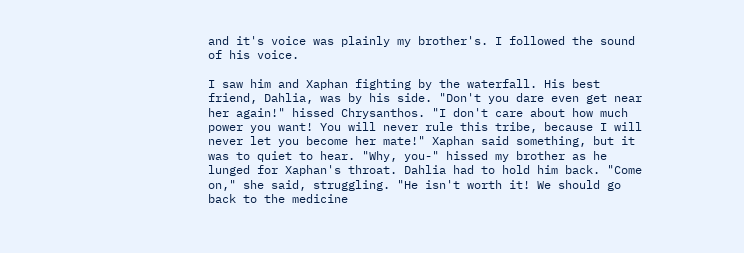and it's voice was plainly my brother's. I followed the sound of his voice.

I saw him and Xaphan fighting by the waterfall. His best friend, Dahlia, was by his side. "Don't you dare even get near her again!" hissed Chrysanthos. "I don't care about how much power you want! You will never rule this tribe, because I will never let you become her mate!" Xaphan said something, but it was to quiet to hear. "Why, you-" hissed my brother as he lunged for Xaphan's throat. Dahlia had to hold him back. "Come on," she said, struggling. "He isn't worth it! We should go back to the medicine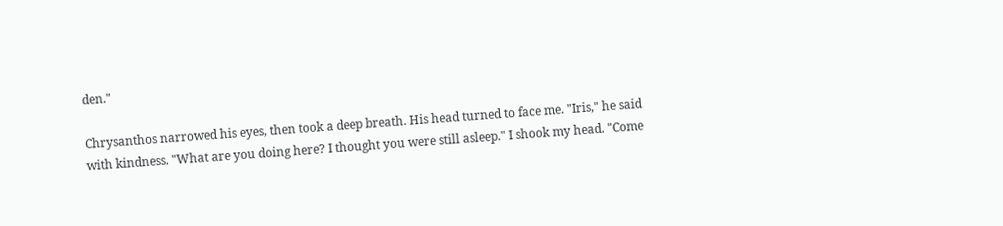den."

Chrysanthos narrowed his eyes, then took a deep breath. His head turned to face me. "Iris," he said with kindness. "What are you doing here? I thought you were still asleep." I shook my head. "Come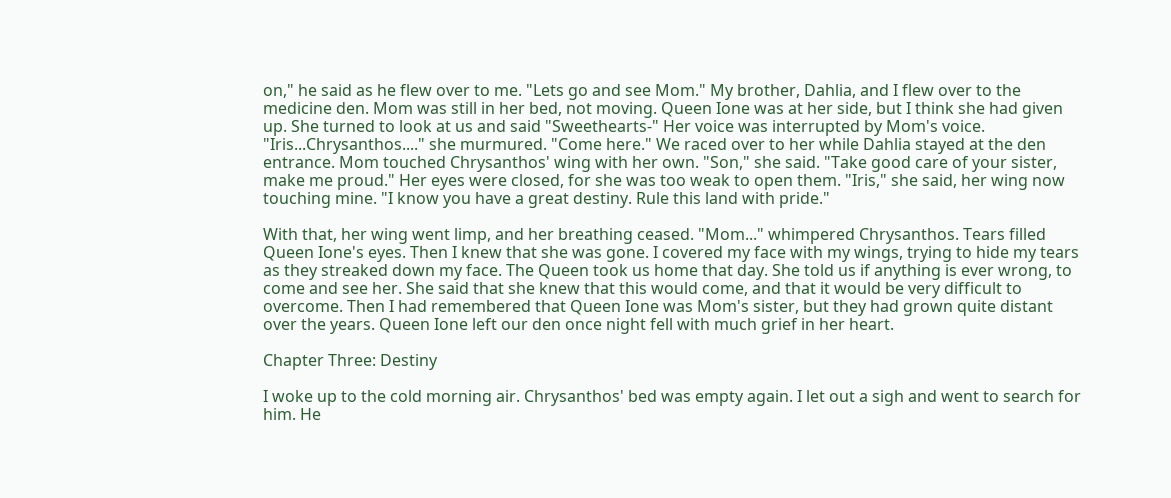on," he said as he flew over to me. "Lets go and see Mom." My brother, Dahlia, and I flew over to the medicine den. Mom was still in her bed, not moving. Queen Ione was at her side, but I think she had given up. She turned to look at us and said "Sweethearts-" Her voice was interrupted by Mom's voice. "Iris...Chrysanthos...." she murmured. "Come here." We raced over to her while Dahlia stayed at the den entrance. Mom touched Chrysanthos' wing with her own. "Son," she said. "Take good care of your sister, make me proud." Her eyes were closed, for she was too weak to open them. "Iris," she said, her wing now touching mine. "I know you have a great destiny. Rule this land with pride."

With that, her wing went limp, and her breathing ceased. "Mom..." whimpered Chrysanthos. Tears filled Queen Ione's eyes. Then I knew that she was gone. I covered my face with my wings, trying to hide my tears as they streaked down my face. The Queen took us home that day. She told us if anything is ever wrong, to come and see her. She said that she knew that this would come, and that it would be very difficult to overcome. Then I had remembered that Queen Ione was Mom's sister, but they had grown quite distant over the years. Queen Ione left our den once night fell with much grief in her heart.

Chapter Three: Destiny

I woke up to the cold morning air. Chrysanthos' bed was empty again. I let out a sigh and went to search for him. He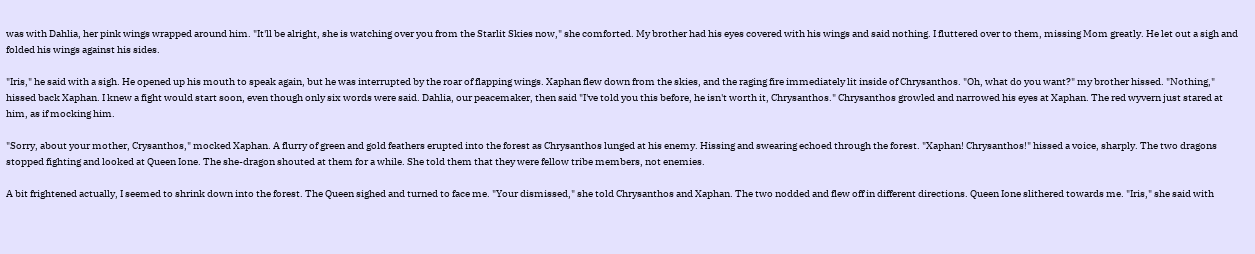was with Dahlia, her pink wings wrapped around him. "It'll be alright, she is watching over you from the Starlit Skies now," she comforted. My brother had his eyes covered with his wings and said nothing. I fluttered over to them, missing Mom greatly. He let out a sigh and folded his wings against his sides.

"Iris," he said with a sigh. He opened up his mouth to speak again, but he was interrupted by the roar of flapping wings. Xaphan flew down from the skies, and the raging fire immediately lit inside of Chrysanthos. "Oh, what do you want?" my brother hissed. "Nothing," hissed back Xaphan. I knew a fight would start soon, even though only six words were said. Dahlia, our peacemaker, then said "I've told you this before, he isn't worth it, Chrysanthos." Chrysanthos growled and narrowed his eyes at Xaphan. The red wyvern just stared at him, as if mocking him.

"Sorry, about your mother, Crysanthos," mocked Xaphan. A flurry of green and gold feathers erupted into the forest as Chrysanthos lunged at his enemy. Hissing and swearing echoed through the forest. "Xaphan! Chrysanthos!" hissed a voice, sharply. The two dragons stopped fighting and looked at Queen Ione. The she-dragon shouted at them for a while. She told them that they were fellow tribe members, not enemies.

A bit frightened actually, I seemed to shrink down into the forest. The Queen sighed and turned to face me. "Your dismissed," she told Chrysanthos and Xaphan. The two nodded and flew off in different directions. Queen Ione slithered towards me. "Iris," she said with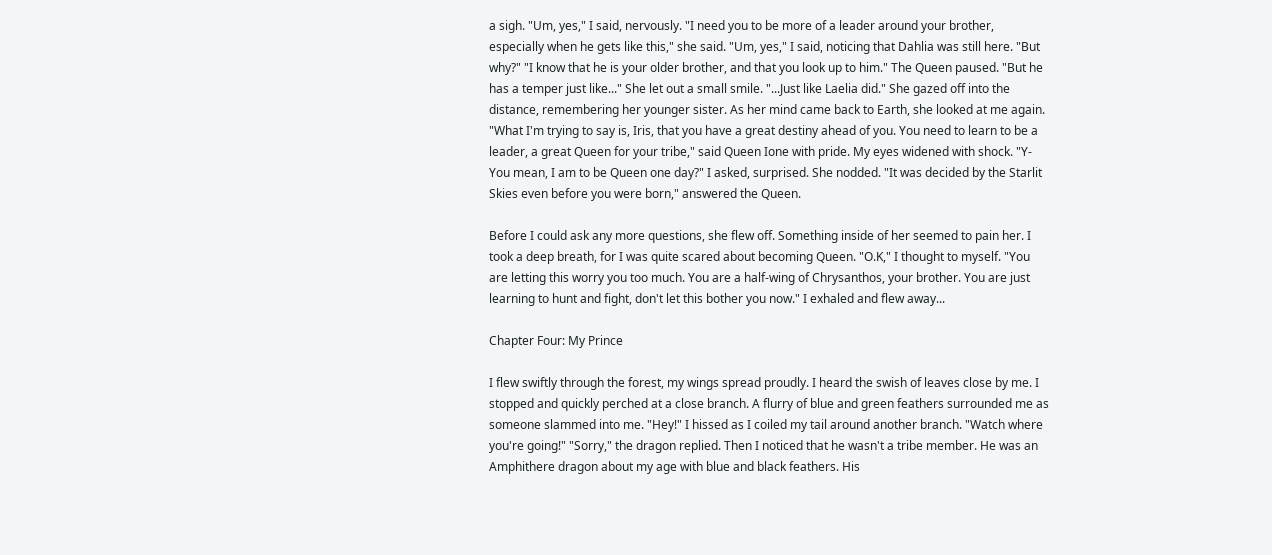a sigh. "Um, yes," I said, nervously. "I need you to be more of a leader around your brother, especially when he gets like this," she said. "Um, yes," I said, noticing that Dahlia was still here. "But why?" "I know that he is your older brother, and that you look up to him." The Queen paused. "But he has a temper just like..." She let out a small smile. "...Just like Laelia did." She gazed off into the distance, remembering her younger sister. As her mind came back to Earth, she looked at me again. "What I'm trying to say is, Iris, that you have a great destiny ahead of you. You need to learn to be a leader, a great Queen for your tribe," said Queen Ione with pride. My eyes widened with shock. "Y-You mean, I am to be Queen one day?" I asked, surprised. She nodded. "It was decided by the Starlit Skies even before you were born," answered the Queen.

Before I could ask any more questions, she flew off. Something inside of her seemed to pain her. I took a deep breath, for I was quite scared about becoming Queen. "O.K," I thought to myself. "You are letting this worry you too much. You are a half-wing of Chrysanthos, your brother. You are just learning to hunt and fight, don't let this bother you now." I exhaled and flew away...

Chapter Four: My Prince

I flew swiftly through the forest, my wings spread proudly. I heard the swish of leaves close by me. I stopped and quickly perched at a close branch. A flurry of blue and green feathers surrounded me as someone slammed into me. "Hey!" I hissed as I coiled my tail around another branch. "Watch where you're going!" "Sorry," the dragon replied. Then I noticed that he wasn't a tribe member. He was an Amphithere dragon about my age with blue and black feathers. His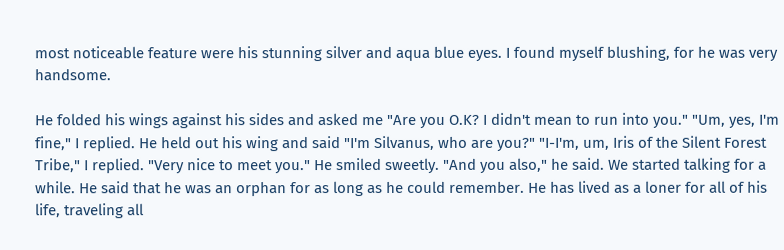most noticeable feature were his stunning silver and aqua blue eyes. I found myself blushing, for he was very handsome.

He folded his wings against his sides and asked me "Are you O.K? I didn't mean to run into you." "Um, yes, I'm fine," I replied. He held out his wing and said "I'm Silvanus, who are you?" "I-I'm, um, Iris of the Silent Forest Tribe," I replied. "Very nice to meet you." He smiled sweetly. "And you also," he said. We started talking for a while. He said that he was an orphan for as long as he could remember. He has lived as a loner for all of his life, traveling all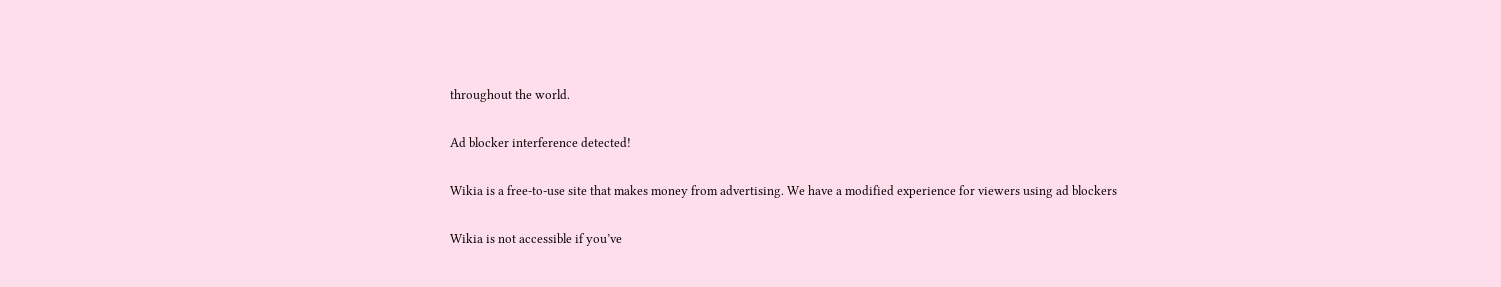throughout the world.

Ad blocker interference detected!

Wikia is a free-to-use site that makes money from advertising. We have a modified experience for viewers using ad blockers

Wikia is not accessible if you’ve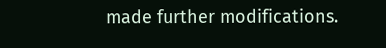made further modifications.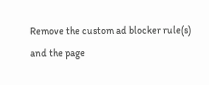Remove the custom ad blocker rule(s) and the page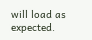will load as expected.